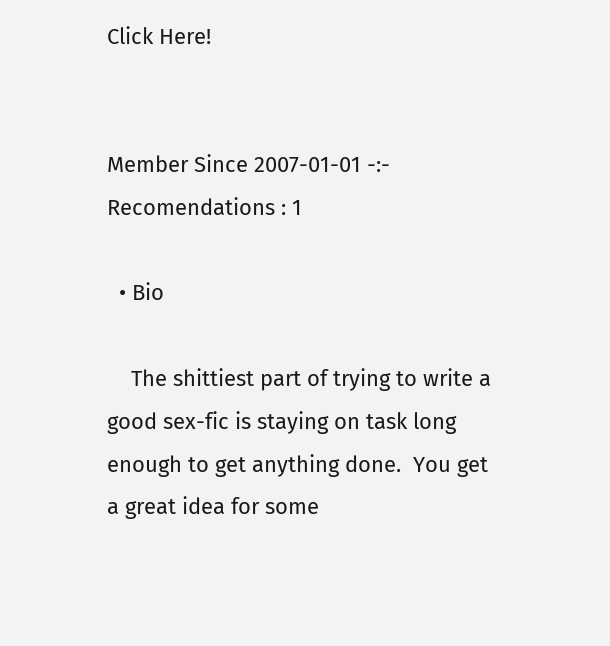Click Here!


Member Since 2007-01-01 -:- Recomendations : 1

  • Bio

    The shittiest part of trying to write a good sex-fic is staying on task long enough to get anything done.  You get a great idea for some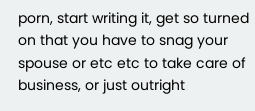porn, start writing it, get so turned on that you have to snag your spouse or etc etc to take care of business, or just outright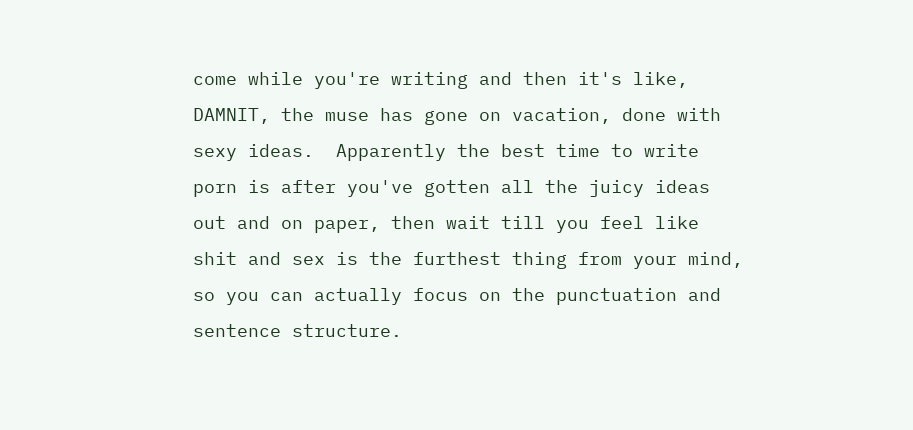come while you're writing and then it's like, DAMNIT, the muse has gone on vacation, done with sexy ideas.  Apparently the best time to write porn is after you've gotten all the juicy ideas out and on paper, then wait till you feel like shit and sex is the furthest thing from your mind, so you can actually focus on the punctuation and sentence structure.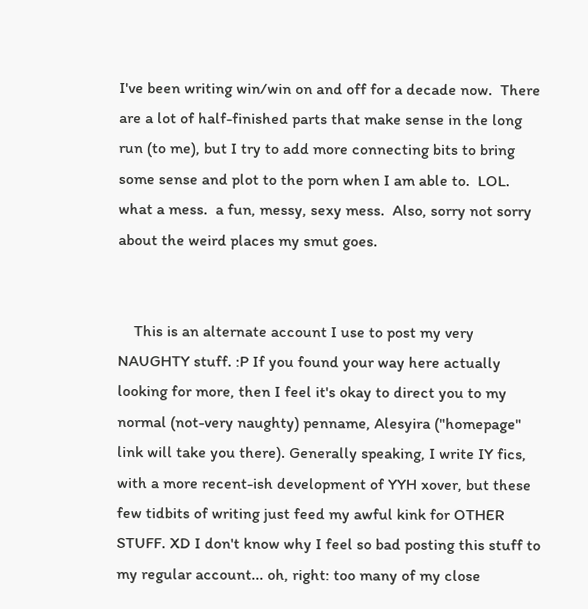I've been writing win/win on and off for a decade now.  There are a lot of half-finished parts that make sense in the long run (to me), but I try to add more connecting bits to bring some sense and plot to the porn when I am able to.  LOL.  what a mess.  a fun, messy, sexy mess.  Also, sorry not sorry about the weird places my smut goes.


    This is an alternate account I use to post my very NAUGHTY stuff. :P If you found your way here actually looking for more, then I feel it's okay to direct you to my normal (not-very naughty) penname, Alesyira ("homepage" link will take you there). Generally speaking, I write IY fics, with a more recent-ish development of YYH xover, but these few tidbits of writing just feed my awful kink for OTHER STUFF. XD I don't know why I feel so bad posting this stuff to my regular account... oh, right: too many of my close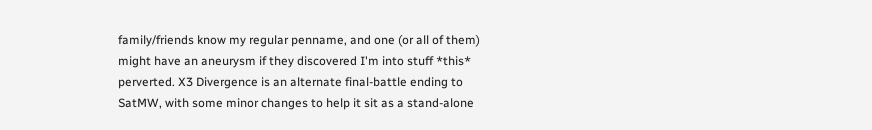family/friends know my regular penname, and one (or all of them) might have an aneurysm if they discovered I'm into stuff *this* perverted. X3 Divergence is an alternate final-battle ending to SatMW, with some minor changes to help it sit as a stand-alone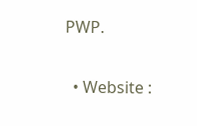PWP.

  • Website :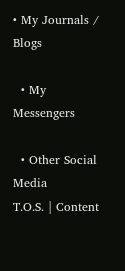• My Journals / Blogs

  • My Messengers

  • Other Social Media
T.O.S. | Content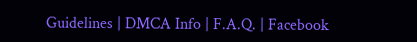Guidelines | DMCA Info | F.A.Q. | Facebook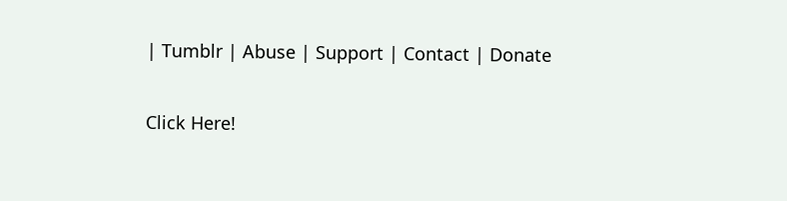| Tumblr | Abuse | Support | Contact | Donate

Click Here!